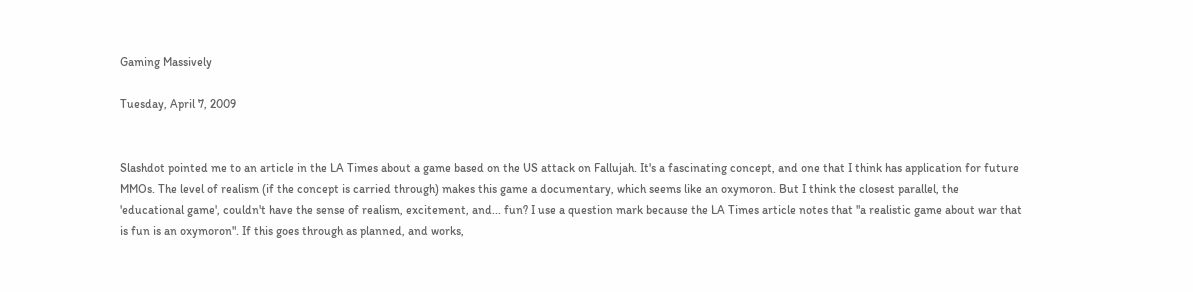Gaming Massively

Tuesday, April 7, 2009


Slashdot pointed me to an article in the LA Times about a game based on the US attack on Fallujah. It's a fascinating concept, and one that I think has application for future MMOs. The level of realism (if the concept is carried through) makes this game a documentary, which seems like an oxymoron. But I think the closest parallel, the 'educational game', couldn't have the sense of realism, excitement, and... fun? I use a question mark because the LA Times article notes that "a realistic game about war that is fun is an oxymoron". If this goes through as planned, and works,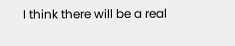I think there will be a real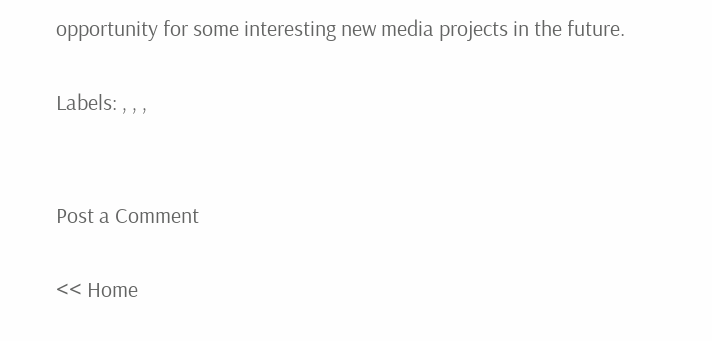opportunity for some interesting new media projects in the future.

Labels: , , ,


Post a Comment

<< Home